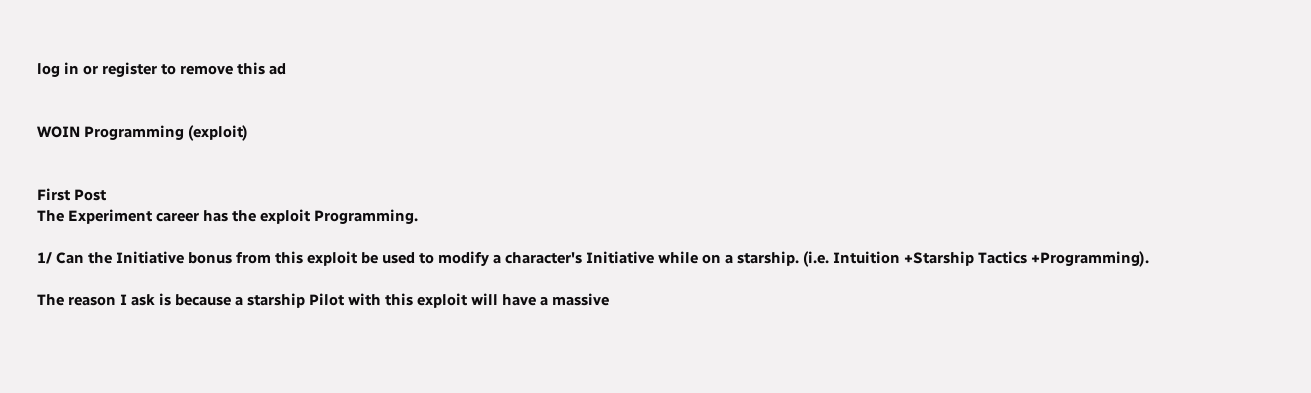log in or register to remove this ad


WOIN Programming (exploit)


First Post
The Experiment career has the exploit Programming.

1/ Can the Initiative bonus from this exploit be used to modify a character's Initiative while on a starship. (i.e. Intuition +Starship Tactics +Programming).

The reason I ask is because a starship Pilot with this exploit will have a massive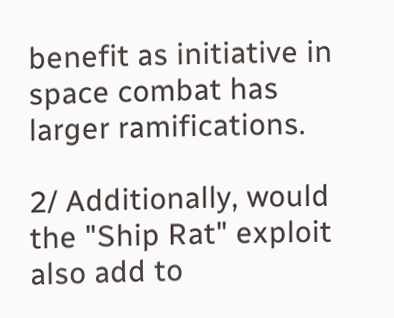benefit as initiative in space combat has larger ramifications.

2/ Additionally, would the "Ship Rat" exploit also add to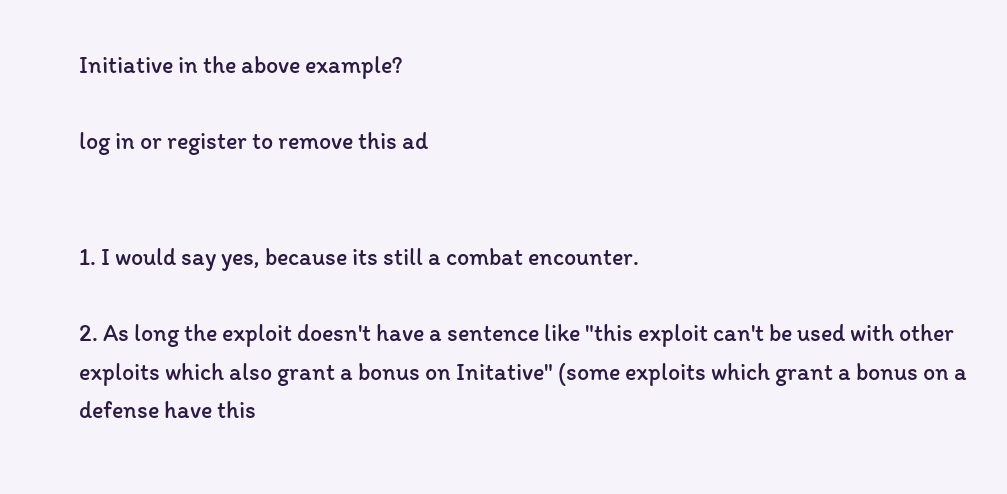Initiative in the above example?

log in or register to remove this ad


1. I would say yes, because its still a combat encounter.

2. As long the exploit doesn't have a sentence like "this exploit can't be used with other exploits which also grant a bonus on Initative" (some exploits which grant a bonus on a defense have this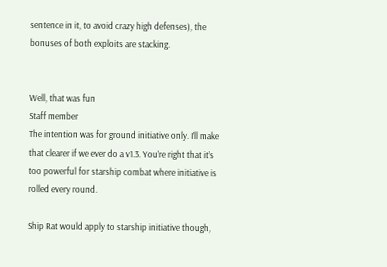sentence in it, to avoid crazy high defenses), the bonuses of both exploits are stacking.


Well, that was fun
Staff member
The intention was for ground initiative only. I’ll make that clearer if we ever do a v1.3. You’re right that it’s too powerful for starship combat where initiative is rolled every round.

Ship Rat would apply to starship initiative though,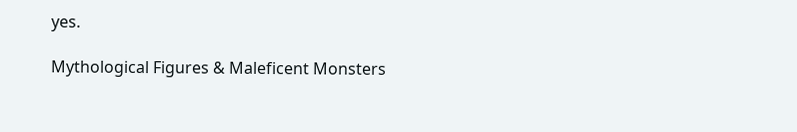yes.

Mythological Figures & Maleficent Monsters